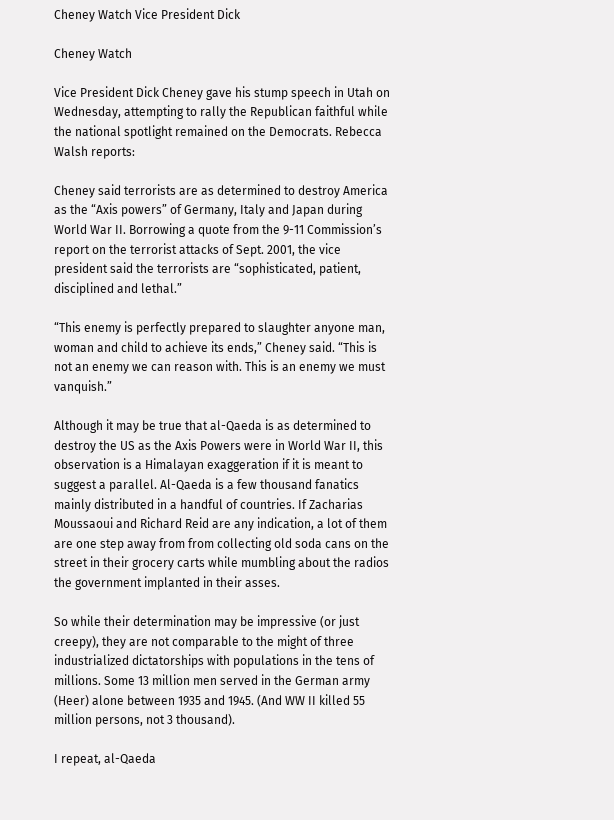Cheney Watch Vice President Dick

Cheney Watch

Vice President Dick Cheney gave his stump speech in Utah on Wednesday, attempting to rally the Republican faithful while the national spotlight remained on the Democrats. Rebecca Walsh reports:

Cheney said terrorists are as determined to destroy America as the “Axis powers” of Germany, Italy and Japan during World War II. Borrowing a quote from the 9-11 Commission’s report on the terrorist attacks of Sept. 2001, the vice president said the terrorists are “sophisticated, patient, disciplined and lethal.”

“This enemy is perfectly prepared to slaughter anyone man, woman and child to achieve its ends,” Cheney said. “This is not an enemy we can reason with. This is an enemy we must vanquish.”

Although it may be true that al-Qaeda is as determined to destroy the US as the Axis Powers were in World War II, this observation is a Himalayan exaggeration if it is meant to suggest a parallel. Al-Qaeda is a few thousand fanatics mainly distributed in a handful of countries. If Zacharias Moussaoui and Richard Reid are any indication, a lot of them are one step away from from collecting old soda cans on the street in their grocery carts while mumbling about the radios the government implanted in their asses.

So while their determination may be impressive (or just creepy), they are not comparable to the might of three industrialized dictatorships with populations in the tens of millions. Some 13 million men served in the German army (Heer) alone between 1935 and 1945. (And WW II killed 55 million persons, not 3 thousand).

I repeat, al-Qaeda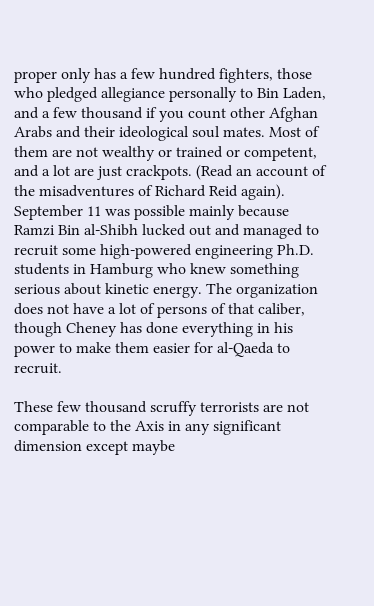proper only has a few hundred fighters, those who pledged allegiance personally to Bin Laden, and a few thousand if you count other Afghan Arabs and their ideological soul mates. Most of them are not wealthy or trained or competent, and a lot are just crackpots. (Read an account of the misadventures of Richard Reid again). September 11 was possible mainly because Ramzi Bin al-Shibh lucked out and managed to recruit some high-powered engineering Ph.D. students in Hamburg who knew something serious about kinetic energy. The organization does not have a lot of persons of that caliber, though Cheney has done everything in his power to make them easier for al-Qaeda to recruit.

These few thousand scruffy terrorists are not comparable to the Axis in any significant dimension except maybe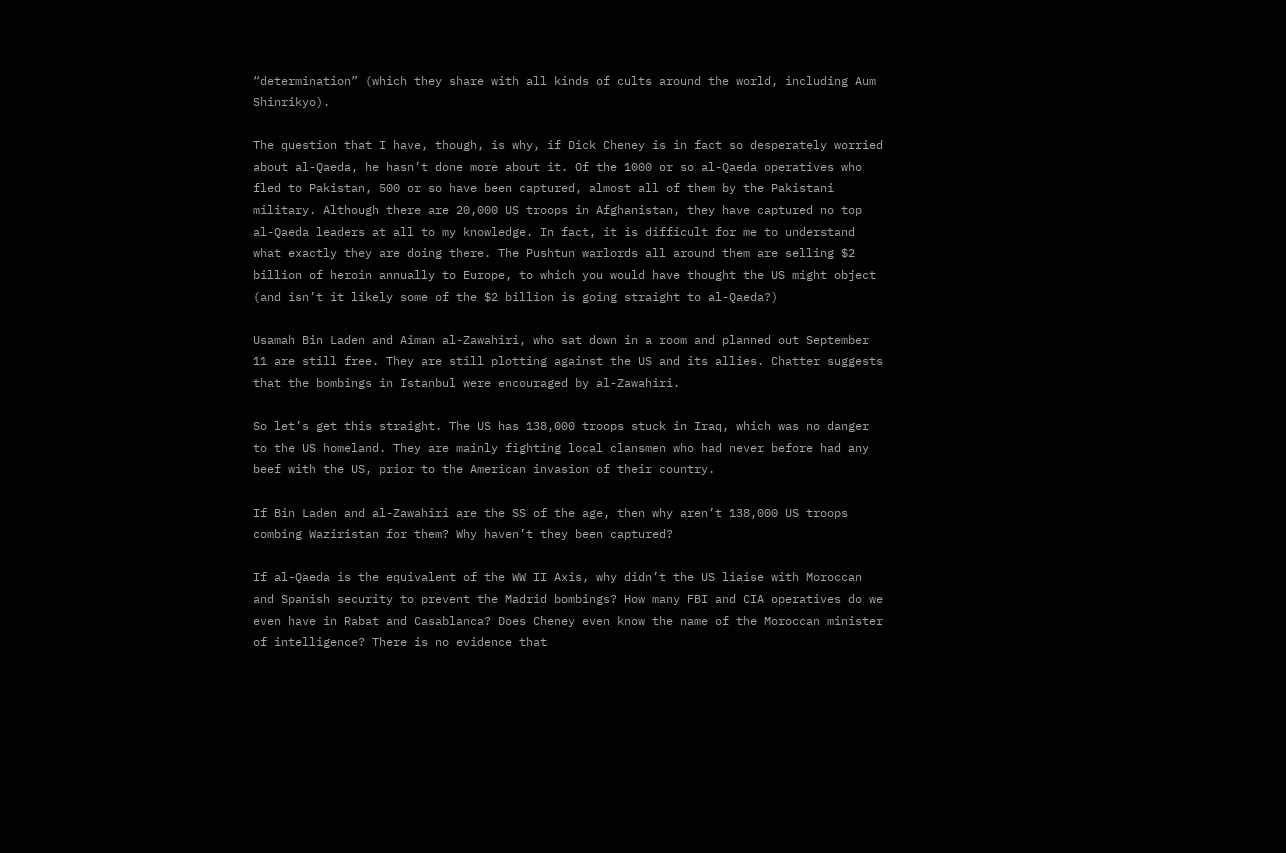“determination” (which they share with all kinds of cults around the world, including Aum Shinrikyo).

The question that I have, though, is why, if Dick Cheney is in fact so desperately worried about al-Qaeda, he hasn’t done more about it. Of the 1000 or so al-Qaeda operatives who fled to Pakistan, 500 or so have been captured, almost all of them by the Pakistani military. Although there are 20,000 US troops in Afghanistan, they have captured no top al-Qaeda leaders at all to my knowledge. In fact, it is difficult for me to understand what exactly they are doing there. The Pushtun warlords all around them are selling $2 billion of heroin annually to Europe, to which you would have thought the US might object (and isn’t it likely some of the $2 billion is going straight to al-Qaeda?)

Usamah Bin Laden and Aiman al-Zawahiri, who sat down in a room and planned out September 11 are still free. They are still plotting against the US and its allies. Chatter suggests that the bombings in Istanbul were encouraged by al-Zawahiri.

So let’s get this straight. The US has 138,000 troops stuck in Iraq, which was no danger to the US homeland. They are mainly fighting local clansmen who had never before had any beef with the US, prior to the American invasion of their country.

If Bin Laden and al-Zawahiri are the SS of the age, then why aren’t 138,000 US troops combing Waziristan for them? Why haven’t they been captured?

If al-Qaeda is the equivalent of the WW II Axis, why didn’t the US liaise with Moroccan and Spanish security to prevent the Madrid bombings? How many FBI and CIA operatives do we even have in Rabat and Casablanca? Does Cheney even know the name of the Moroccan minister of intelligence? There is no evidence that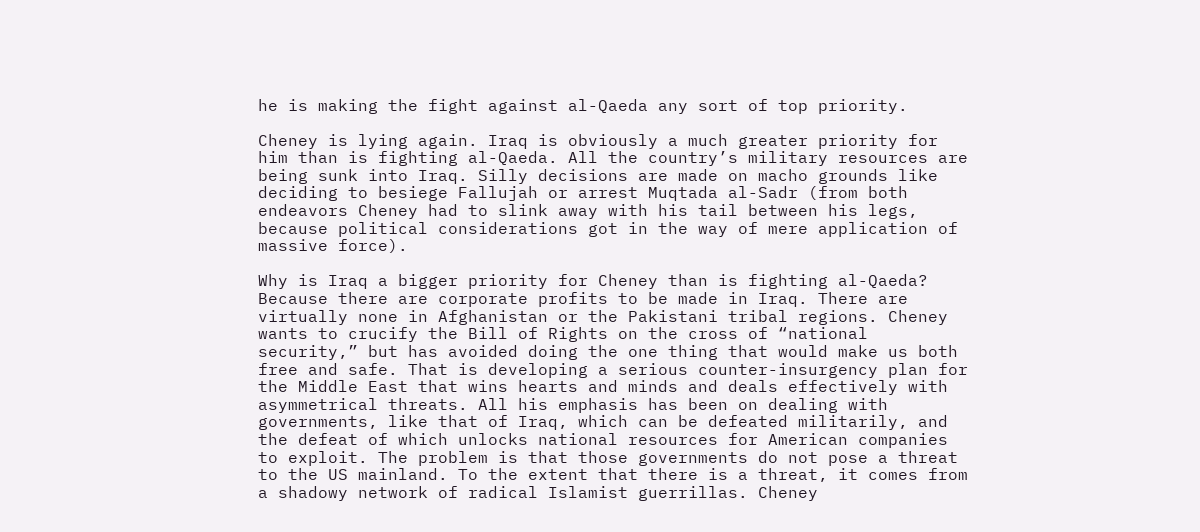he is making the fight against al-Qaeda any sort of top priority.

Cheney is lying again. Iraq is obviously a much greater priority for him than is fighting al-Qaeda. All the country’s military resources are being sunk into Iraq. Silly decisions are made on macho grounds like deciding to besiege Fallujah or arrest Muqtada al-Sadr (from both endeavors Cheney had to slink away with his tail between his legs, because political considerations got in the way of mere application of massive force).

Why is Iraq a bigger priority for Cheney than is fighting al-Qaeda? Because there are corporate profits to be made in Iraq. There are virtually none in Afghanistan or the Pakistani tribal regions. Cheney wants to crucify the Bill of Rights on the cross of “national security,” but has avoided doing the one thing that would make us both free and safe. That is developing a serious counter-insurgency plan for the Middle East that wins hearts and minds and deals effectively with asymmetrical threats. All his emphasis has been on dealing with governments, like that of Iraq, which can be defeated militarily, and the defeat of which unlocks national resources for American companies to exploit. The problem is that those governments do not pose a threat to the US mainland. To the extent that there is a threat, it comes from a shadowy network of radical Islamist guerrillas. Cheney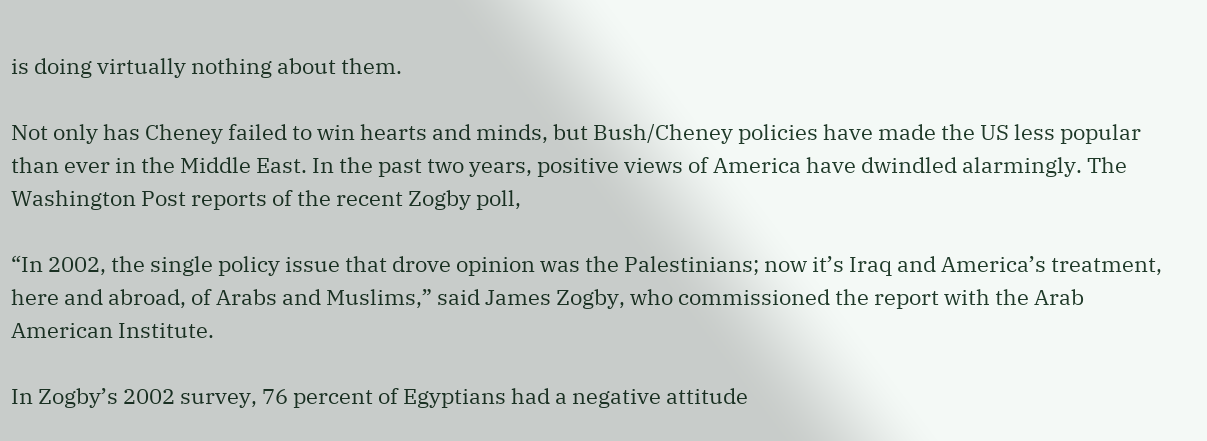is doing virtually nothing about them.

Not only has Cheney failed to win hearts and minds, but Bush/Cheney policies have made the US less popular than ever in the Middle East. In the past two years, positive views of America have dwindled alarmingly. The Washington Post reports of the recent Zogby poll,

“In 2002, the single policy issue that drove opinion was the Palestinians; now it’s Iraq and America’s treatment, here and abroad, of Arabs and Muslims,” said James Zogby, who commissioned the report with the Arab American Institute.

In Zogby’s 2002 survey, 76 percent of Egyptians had a negative attitude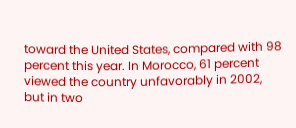toward the United States, compared with 98 percent this year. In Morocco, 61 percent viewed the country unfavorably in 2002, but in two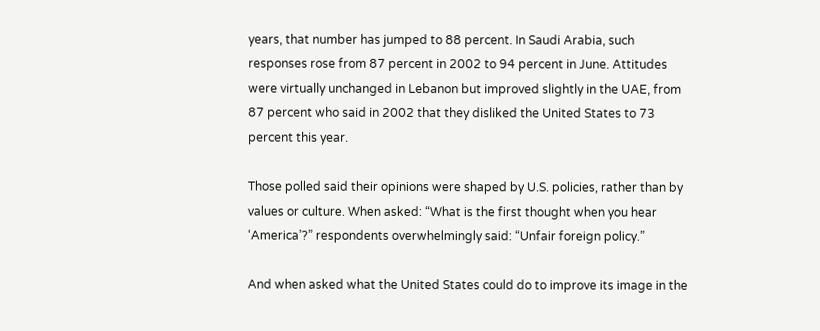years, that number has jumped to 88 percent. In Saudi Arabia, such responses rose from 87 percent in 2002 to 94 percent in June. Attitudes were virtually unchanged in Lebanon but improved slightly in the UAE, from 87 percent who said in 2002 that they disliked the United States to 73 percent this year.

Those polled said their opinions were shaped by U.S. policies, rather than by values or culture. When asked: “What is the first thought when you hear ‘America’?” respondents overwhelmingly said: “Unfair foreign policy.”

And when asked what the United States could do to improve its image in the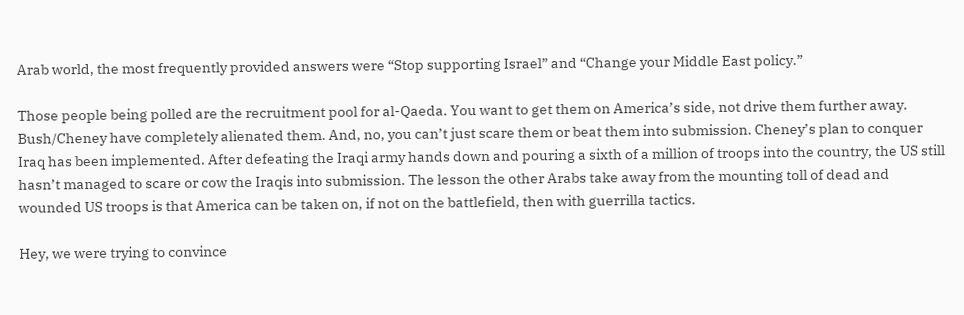Arab world, the most frequently provided answers were “Stop supporting Israel” and “Change your Middle East policy.”

Those people being polled are the recruitment pool for al-Qaeda. You want to get them on America’s side, not drive them further away. Bush/Cheney have completely alienated them. And, no, you can’t just scare them or beat them into submission. Cheney’s plan to conquer Iraq has been implemented. After defeating the Iraqi army hands down and pouring a sixth of a million of troops into the country, the US still hasn’t managed to scare or cow the Iraqis into submission. The lesson the other Arabs take away from the mounting toll of dead and wounded US troops is that America can be taken on, if not on the battlefield, then with guerrilla tactics.

Hey, we were trying to convince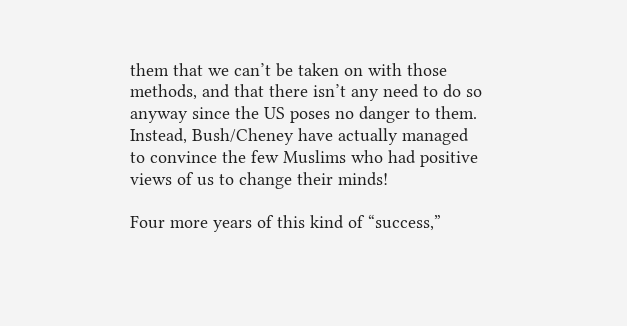them that we can’t be taken on with those methods, and that there isn’t any need to do so anyway since the US poses no danger to them. Instead, Bush/Cheney have actually managed to convince the few Muslims who had positive views of us to change their minds!

Four more years of this kind of “success,”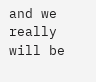and we really will be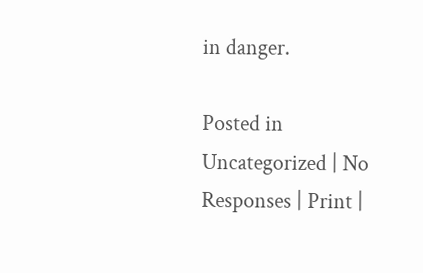in danger.

Posted in Uncategorized | No Responses | Print |